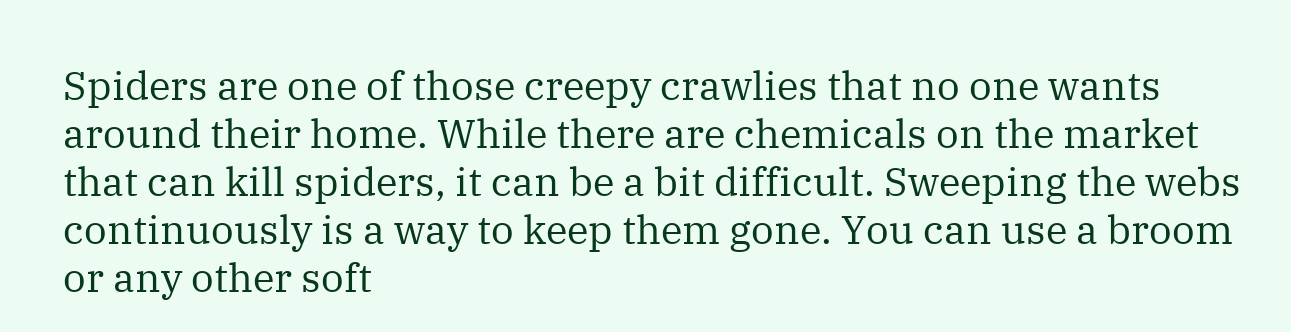Spiders are one of those creepy crawlies that no one wants around their home. While there are chemicals on the market that can kill spiders, it can be a bit difficult. Sweeping the webs continuously is a way to keep them gone. You can use a broom or any other soft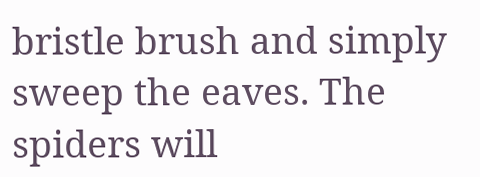bristle brush and simply sweep the eaves. The spiders will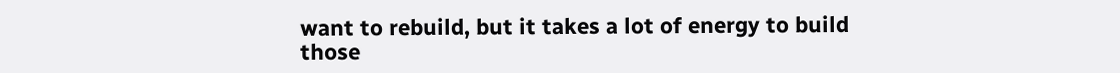want to rebuild, but it takes a lot of energy to build those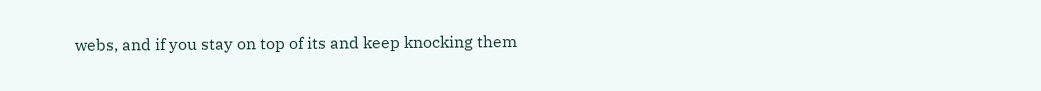webs, and if you stay on top of its and keep knocking them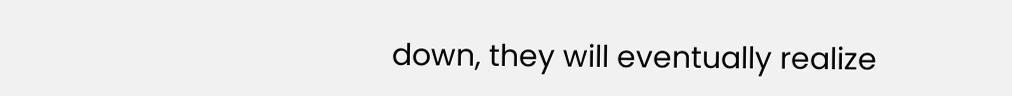down, they will eventually realize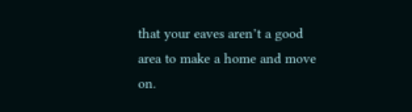that your eaves aren’t a good area to make a home and move on.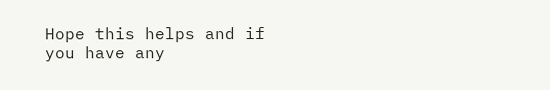Hope this helps and if you have any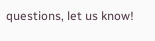questions, let us know!